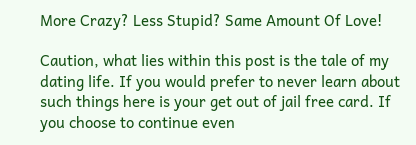More Crazy? Less Stupid? Same Amount Of Love!

Caution, what lies within this post is the tale of my dating life. If you would prefer to never learn about such things here is your get out of jail free card. If you choose to continue even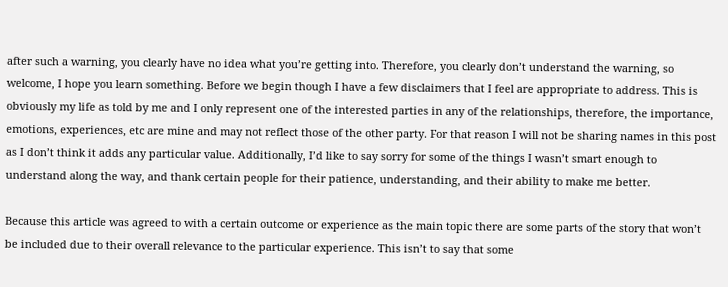after such a warning, you clearly have no idea what you’re getting into. Therefore, you clearly don’t understand the warning, so welcome, I hope you learn something. Before we begin though I have a few disclaimers that I feel are appropriate to address. This is obviously my life as told by me and I only represent one of the interested parties in any of the relationships, therefore, the importance, emotions, experiences, etc are mine and may not reflect those of the other party. For that reason I will not be sharing names in this post as I don’t think it adds any particular value. Additionally, I’d like to say sorry for some of the things I wasn’t smart enough to understand along the way, and thank certain people for their patience, understanding, and their ability to make me better.

Because this article was agreed to with a certain outcome or experience as the main topic there are some parts of the story that won’t be included due to their overall relevance to the particular experience. This isn’t to say that some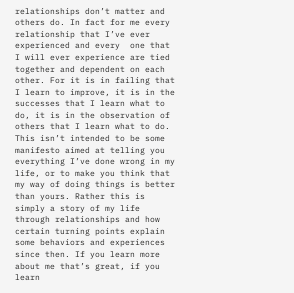relationships don’t matter and others do. In fact for me every relationship that I’ve ever experienced and every  one that I will ever experience are tied together and dependent on each other. For it is in failing that I learn to improve, it is in the successes that I learn what to do, it is in the observation of others that I learn what to do. This isn’t intended to be some manifesto aimed at telling you everything I’ve done wrong in my life, or to make you think that my way of doing things is better than yours. Rather this is simply a story of my life through relationships and how certain turning points explain some behaviors and experiences since then. If you learn more about me that’s great, if you learn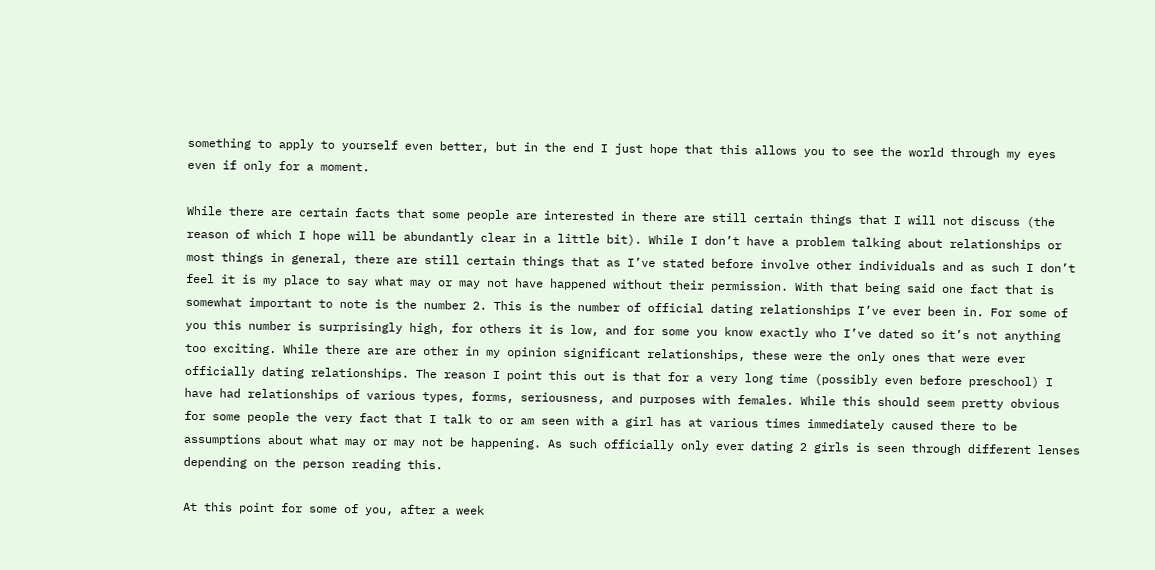something to apply to yourself even better, but in the end I just hope that this allows you to see the world through my eyes even if only for a moment.

While there are certain facts that some people are interested in there are still certain things that I will not discuss (the reason of which I hope will be abundantly clear in a little bit). While I don’t have a problem talking about relationships or most things in general, there are still certain things that as I’ve stated before involve other individuals and as such I don’t feel it is my place to say what may or may not have happened without their permission. With that being said one fact that is somewhat important to note is the number 2. This is the number of official dating relationships I’ve ever been in. For some of you this number is surprisingly high, for others it is low, and for some you know exactly who I’ve dated so it’s not anything too exciting. While there are are other in my opinion significant relationships, these were the only ones that were ever officially dating relationships. The reason I point this out is that for a very long time (possibly even before preschool) I have had relationships of various types, forms, seriousness, and purposes with females. While this should seem pretty obvious for some people the very fact that I talk to or am seen with a girl has at various times immediately caused there to be assumptions about what may or may not be happening. As such officially only ever dating 2 girls is seen through different lenses depending on the person reading this.

At this point for some of you, after a week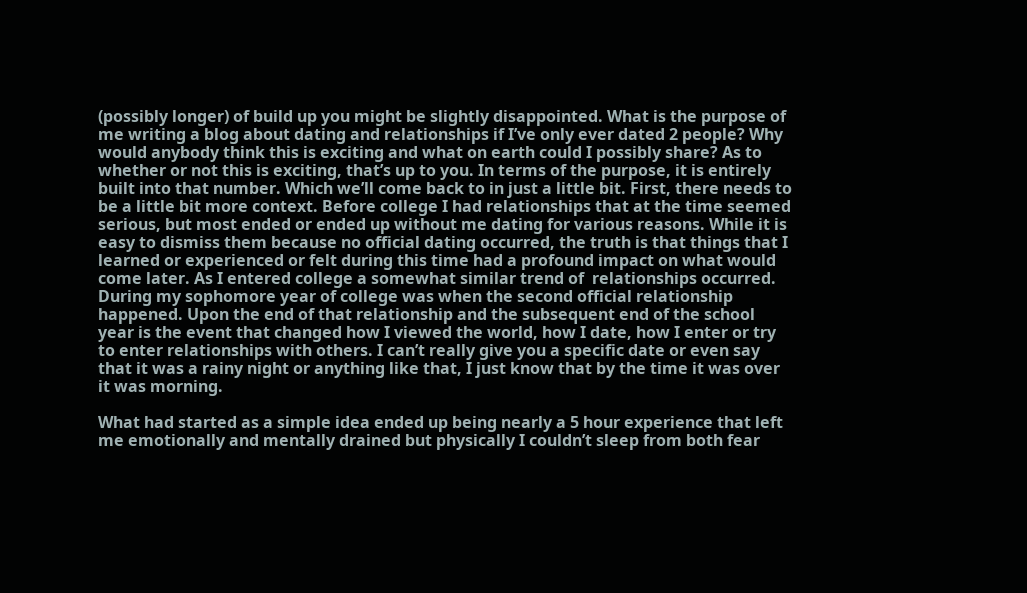(possibly longer) of build up you might be slightly disappointed. What is the purpose of me writing a blog about dating and relationships if I’ve only ever dated 2 people? Why would anybody think this is exciting and what on earth could I possibly share? As to whether or not this is exciting, that’s up to you. In terms of the purpose, it is entirely built into that number. Which we’ll come back to in just a little bit. First, there needs to be a little bit more context. Before college I had relationships that at the time seemed serious, but most ended or ended up without me dating for various reasons. While it is easy to dismiss them because no official dating occurred, the truth is that things that I learned or experienced or felt during this time had a profound impact on what would come later. As I entered college a somewhat similar trend of  relationships occurred. During my sophomore year of college was when the second official relationship happened. Upon the end of that relationship and the subsequent end of the school year is the event that changed how I viewed the world, how I date, how I enter or try to enter relationships with others. I can’t really give you a specific date or even say that it was a rainy night or anything like that, I just know that by the time it was over it was morning.

What had started as a simple idea ended up being nearly a 5 hour experience that left me emotionally and mentally drained but physically I couldn’t sleep from both fear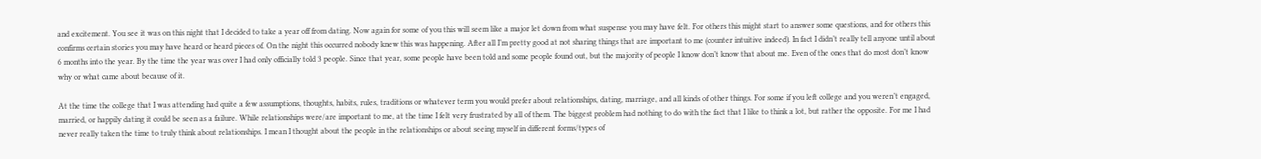and excitement. You see it was on this night that I decided to take a year off from dating. Now again for some of you this will seem like a major let down from what suspense you may have felt. For others this might start to answer some questions, and for others this confirms certain stories you may have heard or heard pieces of. On the night this occurred nobody knew this was happening. After all I’m pretty good at not sharing things that are important to me (counter intuitive indeed). In fact I didn’t really tell anyone until about 6 months into the year. By the time the year was over I had only officially told 3 people. Since that year, some people have been told and some people found out, but the majority of people I know don’t know that about me. Even of the ones that do most don’t know why or what came about because of it.

At the time the college that I was attending had quite a few assumptions, thoughts, habits, rules, traditions or whatever term you would prefer about relationships, dating, marriage, and all kinds of other things. For some if you left college and you weren’t engaged, married, or happily dating it could be seen as a failure. While relationships were/are important to me, at the time I felt very frustrated by all of them. The biggest problem had nothing to do with the fact that I like to think a lot, but rather the opposite. For me I had never really taken the time to truly think about relationships. I mean I thought about the people in the relationships or about seeing myself in different forms/types of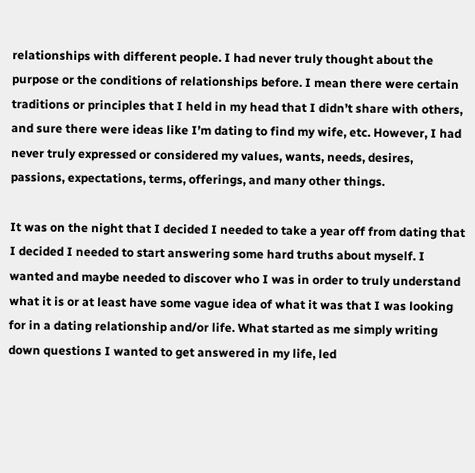relationships with different people. I had never truly thought about the purpose or the conditions of relationships before. I mean there were certain traditions or principles that I held in my head that I didn’t share with others, and sure there were ideas like I’m dating to find my wife, etc. However, I had never truly expressed or considered my values, wants, needs, desires, passions, expectations, terms, offerings, and many other things.

It was on the night that I decided I needed to take a year off from dating that I decided I needed to start answering some hard truths about myself. I wanted and maybe needed to discover who I was in order to truly understand what it is or at least have some vague idea of what it was that I was looking for in a dating relationship and/or life. What started as me simply writing down questions I wanted to get answered in my life, led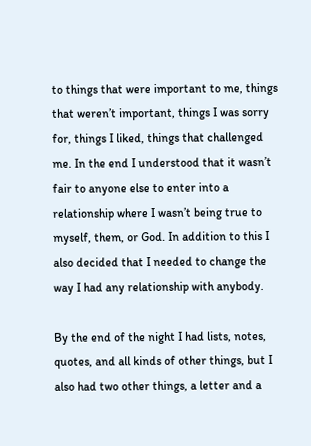to things that were important to me, things that weren’t important, things I was sorry for, things I liked, things that challenged me. In the end I understood that it wasn’t fair to anyone else to enter into a relationship where I wasn’t being true to myself, them, or God. In addition to this I also decided that I needed to change the way I had any relationship with anybody.

By the end of the night I had lists, notes,  quotes, and all kinds of other things, but I also had two other things, a letter and a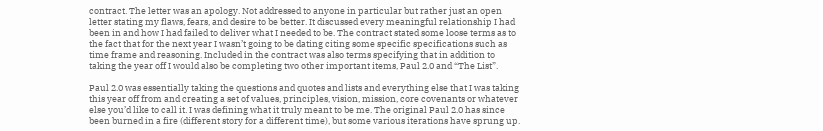contract. The letter was an apology. Not addressed to anyone in particular but rather just an open letter stating my flaws, fears, and desire to be better. It discussed every meaningful relationship I had been in and how I had failed to deliver what I needed to be. The contract stated some loose terms as to the fact that for the next year I wasn’t going to be dating citing some specific specifications such as time frame and reasoning. Included in the contract was also terms specifying that in addition to taking the year off I would also be completing two other important items, Paul 2.0 and “The List”.

Paul 2.0 was essentially taking the questions and quotes and lists and everything else that I was taking this year off from and creating a set of values, principles, vision, mission, core covenants or whatever else you’d like to call it. I was defining what it truly meant to be me. The original Paul 2.0 has since been burned in a fire (different story for a different time), but some various iterations have sprung up.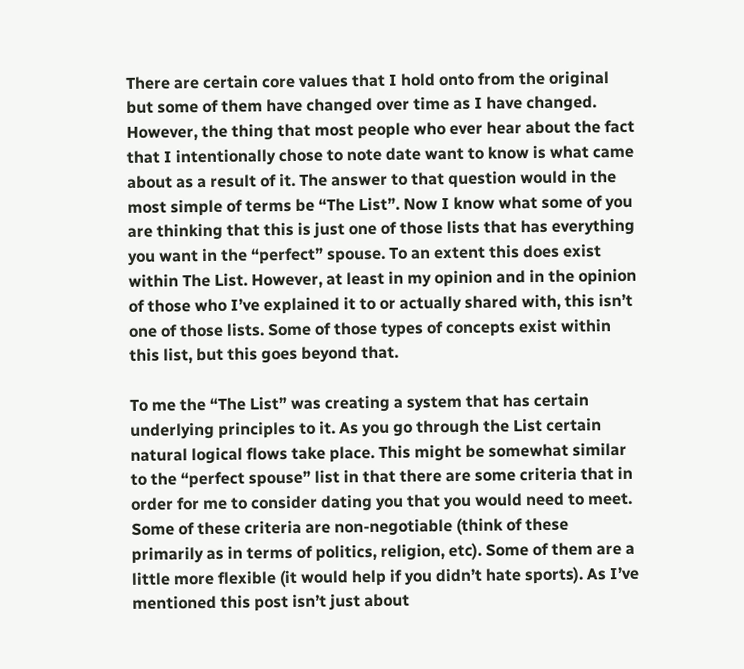There are certain core values that I hold onto from the original but some of them have changed over time as I have changed. However, the thing that most people who ever hear about the fact that I intentionally chose to note date want to know is what came about as a result of it. The answer to that question would in the most simple of terms be “The List”. Now I know what some of you are thinking that this is just one of those lists that has everything  you want in the “perfect” spouse. To an extent this does exist within The List. However, at least in my opinion and in the opinion of those who I’ve explained it to or actually shared with, this isn’t one of those lists. Some of those types of concepts exist within this list, but this goes beyond that.

To me the “The List” was creating a system that has certain underlying principles to it. As you go through the List certain natural logical flows take place. This might be somewhat similar to the “perfect spouse” list in that there are some criteria that in order for me to consider dating you that you would need to meet. Some of these criteria are non-negotiable (think of these primarily as in terms of politics, religion, etc). Some of them are a little more flexible (it would help if you didn’t hate sports). As I’ve mentioned this post isn’t just about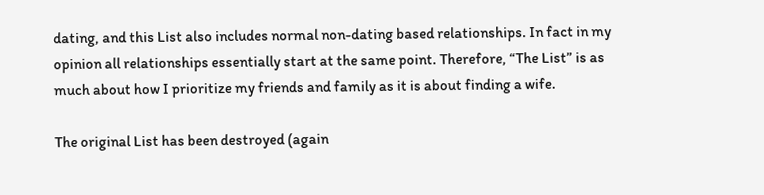dating, and this List also includes normal non-dating based relationships. In fact in my opinion all relationships essentially start at the same point. Therefore, “The List” is as much about how I prioritize my friends and family as it is about finding a wife.

The original List has been destroyed (again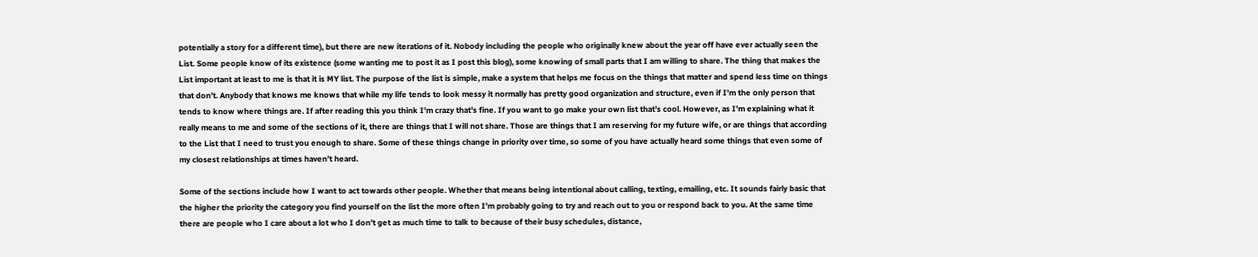potentially a story for a different time), but there are new iterations of it. Nobody including the people who originally knew about the year off have ever actually seen the List. Some people know of its existence (some wanting me to post it as I post this blog), some knowing of small parts that I am willing to share. The thing that makes the List important at least to me is that it is MY list. The purpose of the list is simple, make a system that helps me focus on the things that matter and spend less time on things that don’t. Anybody that knows me knows that while my life tends to look messy it normally has pretty good organization and structure, even if I’m the only person that tends to know where things are. If after reading this you think I’m crazy that’s fine. If you want to go make your own list that’s cool. However, as I’m explaining what it really means to me and some of the sections of it, there are things that I will not share. Those are things that I am reserving for my future wife, or are things that according to the List that I need to trust you enough to share. Some of these things change in priority over time, so some of you have actually heard some things that even some of my closest relationships at times haven’t heard.

Some of the sections include how I want to act towards other people. Whether that means being intentional about calling, texting, emailing, etc. It sounds fairly basic that the higher the priority the category you find yourself on the list the more often I’m probably going to try and reach out to you or respond back to you. At the same time there are people who I care about a lot who I don’t get as much time to talk to because of their busy schedules, distance,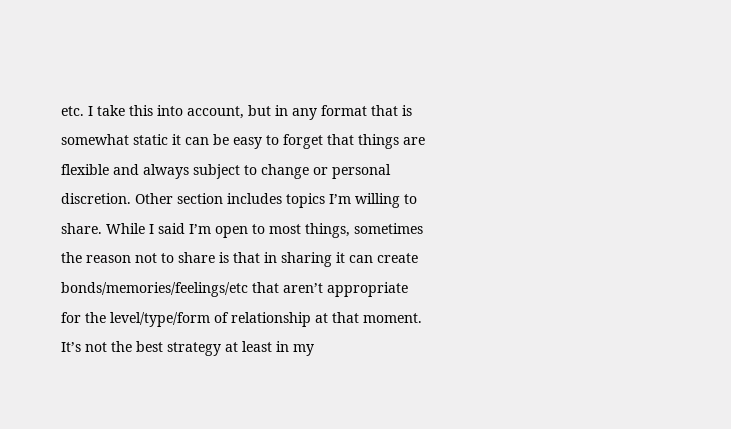etc. I take this into account, but in any format that is somewhat static it can be easy to forget that things are flexible and always subject to change or personal discretion. Other section includes topics I’m willing to share. While I said I’m open to most things, sometimes the reason not to share is that in sharing it can create bonds/memories/feelings/etc that aren’t appropriate for the level/type/form of relationship at that moment. It’s not the best strategy at least in my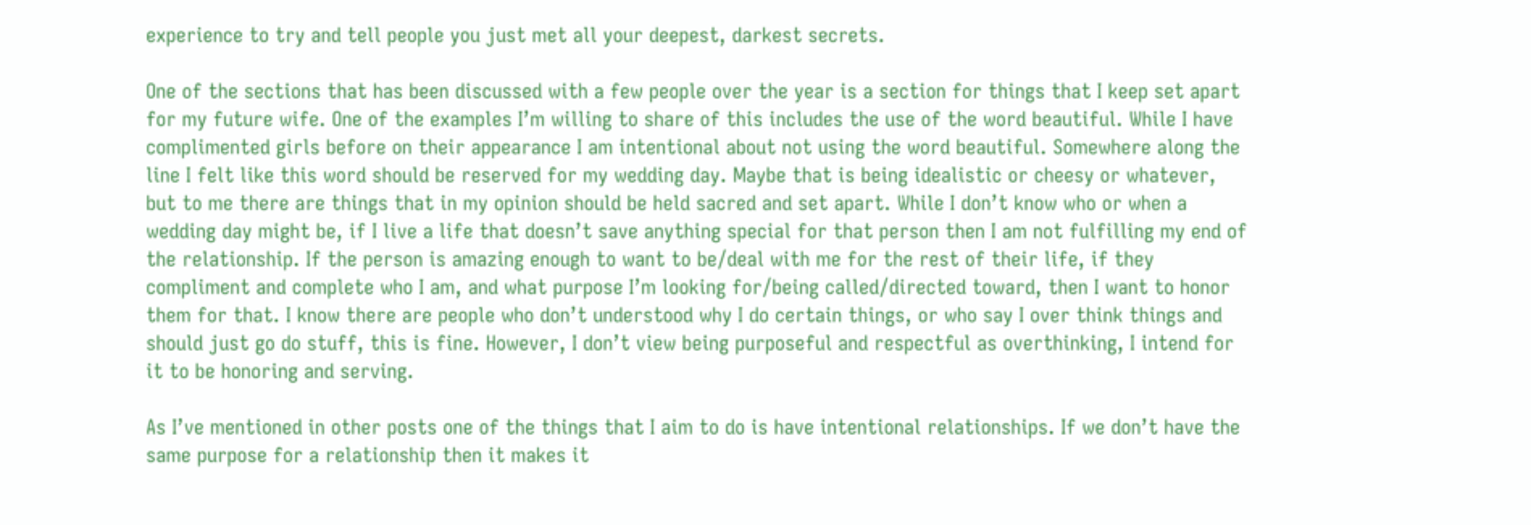experience to try and tell people you just met all your deepest, darkest secrets.

One of the sections that has been discussed with a few people over the year is a section for things that I keep set apart for my future wife. One of the examples I’m willing to share of this includes the use of the word beautiful. While I have complimented girls before on their appearance I am intentional about not using the word beautiful. Somewhere along the line I felt like this word should be reserved for my wedding day. Maybe that is being idealistic or cheesy or whatever, but to me there are things that in my opinion should be held sacred and set apart. While I don’t know who or when a wedding day might be, if I live a life that doesn’t save anything special for that person then I am not fulfilling my end of the relationship. If the person is amazing enough to want to be/deal with me for the rest of their life, if they compliment and complete who I am, and what purpose I’m looking for/being called/directed toward, then I want to honor them for that. I know there are people who don’t understood why I do certain things, or who say I over think things and should just go do stuff, this is fine. However, I don’t view being purposeful and respectful as overthinking, I intend for it to be honoring and serving.

As I’ve mentioned in other posts one of the things that I aim to do is have intentional relationships. If we don’t have the same purpose for a relationship then it makes it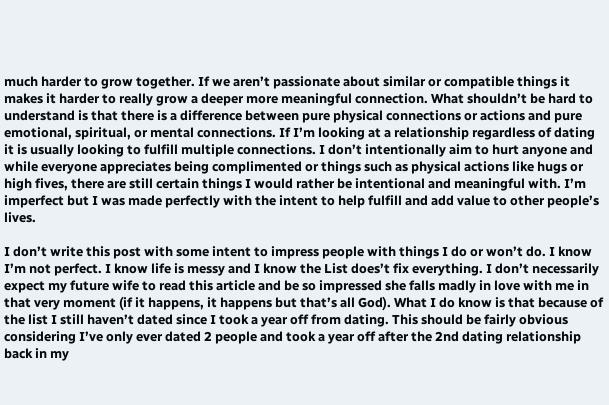much harder to grow together. If we aren’t passionate about similar or compatible things it makes it harder to really grow a deeper more meaningful connection. What shouldn’t be hard to understand is that there is a difference between pure physical connections or actions and pure emotional, spiritual, or mental connections. If I’m looking at a relationship regardless of dating it is usually looking to fulfill multiple connections. I don’t intentionally aim to hurt anyone and while everyone appreciates being complimented or things such as physical actions like hugs or high fives, there are still certain things I would rather be intentional and meaningful with. I’m imperfect but I was made perfectly with the intent to help fulfill and add value to other people’s lives.

I don’t write this post with some intent to impress people with things I do or won’t do. I know I’m not perfect. I know life is messy and I know the List does’t fix everything. I don’t necessarily expect my future wife to read this article and be so impressed she falls madly in love with me in that very moment (if it happens, it happens but that’s all God). What I do know is that because of the list I still haven’t dated since I took a year off from dating. This should be fairly obvious considering I’ve only ever dated 2 people and took a year off after the 2nd dating relationship back in my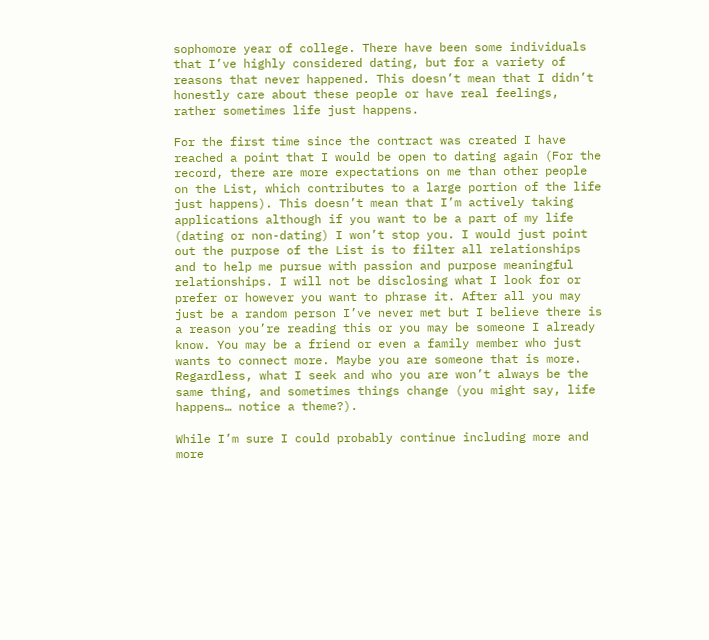sophomore year of college. There have been some individuals that I’ve highly considered dating, but for a variety of reasons that never happened. This doesn’t mean that I didn’t honestly care about these people or have real feelings, rather sometimes life just happens.

For the first time since the contract was created I have reached a point that I would be open to dating again (For the record, there are more expectations on me than other people on the List, which contributes to a large portion of the life just happens). This doesn’t mean that I’m actively taking applications although if you want to be a part of my life (dating or non-dating) I won’t stop you. I would just point out the purpose of the List is to filter all relationships and to help me pursue with passion and purpose meaningful relationships. I will not be disclosing what I look for or prefer or however you want to phrase it. After all you may just be a random person I’ve never met but I believe there is a reason you’re reading this or you may be someone I already know. You may be a friend or even a family member who just wants to connect more. Maybe you are someone that is more. Regardless, what I seek and who you are won’t always be the same thing, and sometimes things change (you might say, life happens… notice a theme?).

While I’m sure I could probably continue including more and more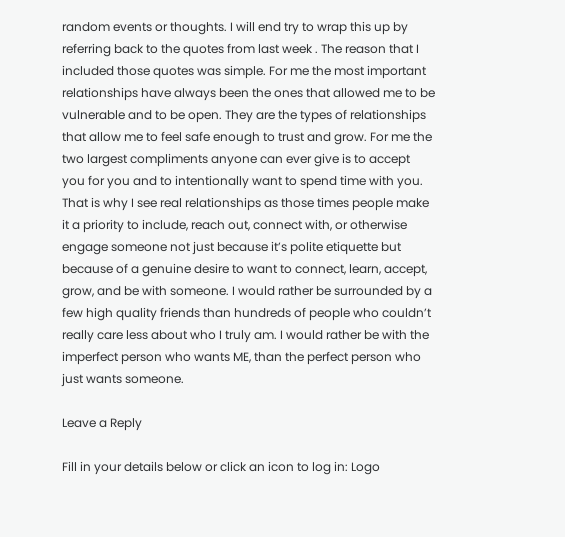random events or thoughts. I will end try to wrap this up by referring back to the quotes from last week . The reason that I included those quotes was simple. For me the most important relationships have always been the ones that allowed me to be vulnerable and to be open. They are the types of relationships that allow me to feel safe enough to trust and grow. For me the two largest compliments anyone can ever give is to accept you for you and to intentionally want to spend time with you. That is why I see real relationships as those times people make it a priority to include, reach out, connect with, or otherwise engage someone not just because it’s polite etiquette but because of a genuine desire to want to connect, learn, accept, grow, and be with someone. I would rather be surrounded by a few high quality friends than hundreds of people who couldn’t really care less about who I truly am. I would rather be with the imperfect person who wants ME, than the perfect person who just wants someone.

Leave a Reply

Fill in your details below or click an icon to log in: Logo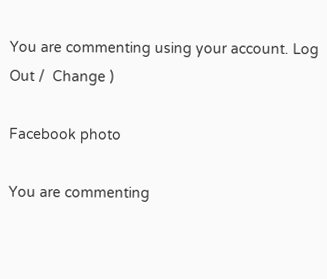You are commenting using your account. Log Out /  Change )

Facebook photo

You are commenting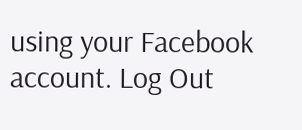using your Facebook account. Log Out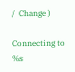/  Change )

Connecting to %s